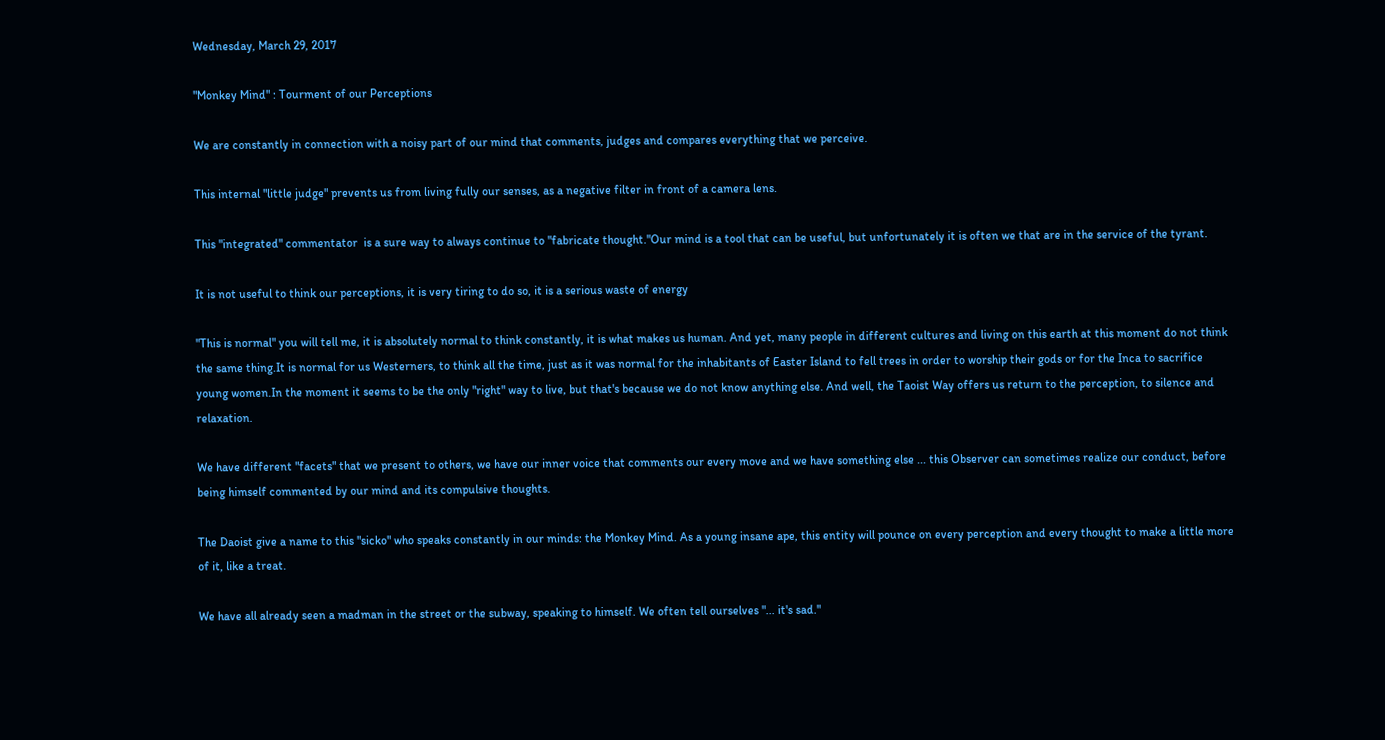Wednesday, March 29, 2017

"Monkey Mind" : Tourment of our Perceptions

We are constantly in connection with a noisy part of our mind that comments, judges and compares everything that we perceive.

This internal "little judge" prevents us from living fully our senses, as a negative filter in front of a camera lens.

This "integrated" commentator  is a sure way to always continue to "fabricate thought."Our mind is a tool that can be useful, but unfortunately it is often we that are in the service of the tyrant.

It is not useful to think our perceptions, it is very tiring to do so, it is a serious waste of energy

"This is normal" you will tell me, it is absolutely normal to think constantly, it is what makes us human. And yet, many people in different cultures and living on this earth at this moment do not think the same thing.It is normal for us Westerners, to think all the time, just as it was normal for the inhabitants of Easter Island to fell trees in order to worship their gods or for the Inca to sacrifice young women.In the moment it seems to be the only "right" way to live, but that's because we do not know anything else. And well, the Taoist Way offers us return to the perception, to silence and relaxation.

We have different "facets" that we present to others, we have our inner voice that comments our every move and we have something else ... this Observer can sometimes realize our conduct, before being himself commented by our mind and its compulsive thoughts.

The Daoist give a name to this "sicko" who speaks constantly in our minds: the Monkey Mind. As a young insane ape, this entity will pounce on every perception and every thought to make a little more of it, like a treat.

We have all already seen a madman in the street or the subway, speaking to himself. We often tell ourselves "... it's sad."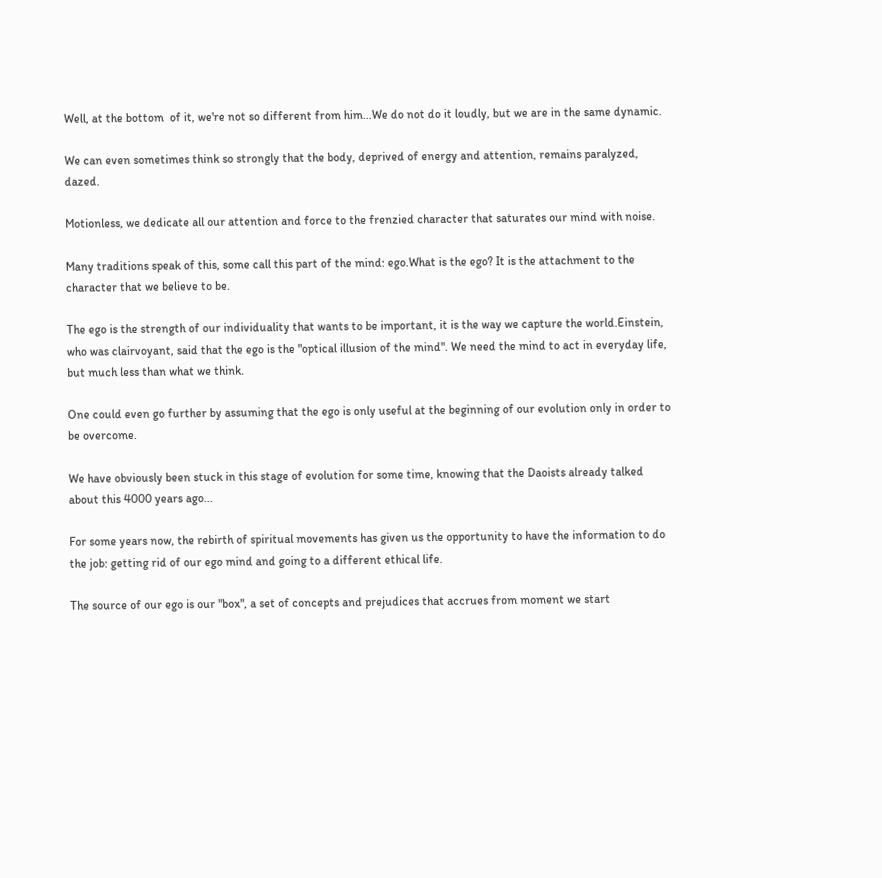Well, at the bottom  of it, we're not so different from him...We do not do it loudly, but we are in the same dynamic.

We can even sometimes think so strongly that the body, deprived of energy and attention, remains paralyzed, dazed.

Motionless, we dedicate all our attention and force to the frenzied character that saturates our mind with noise.

Many traditions speak of this, some call this part of the mind: ego.What is the ego? It is the attachment to the character that we believe to be.

The ego is the strength of our individuality that wants to be important, it is the way we capture the world.Einstein, who was clairvoyant, said that the ego is the "optical illusion of the mind". We need the mind to act in everyday life, but much less than what we think.

One could even go further by assuming that the ego is only useful at the beginning of our evolution only in order to be overcome.

We have obviously been stuck in this stage of evolution for some time, knowing that the Daoists already talked about this 4000 years ago...

For some years now, the rebirth of spiritual movements has given us the opportunity to have the information to do the job: getting rid of our ego mind and going to a different ethical life.

The source of our ego is our "box", a set of concepts and prejudices that accrues from moment we start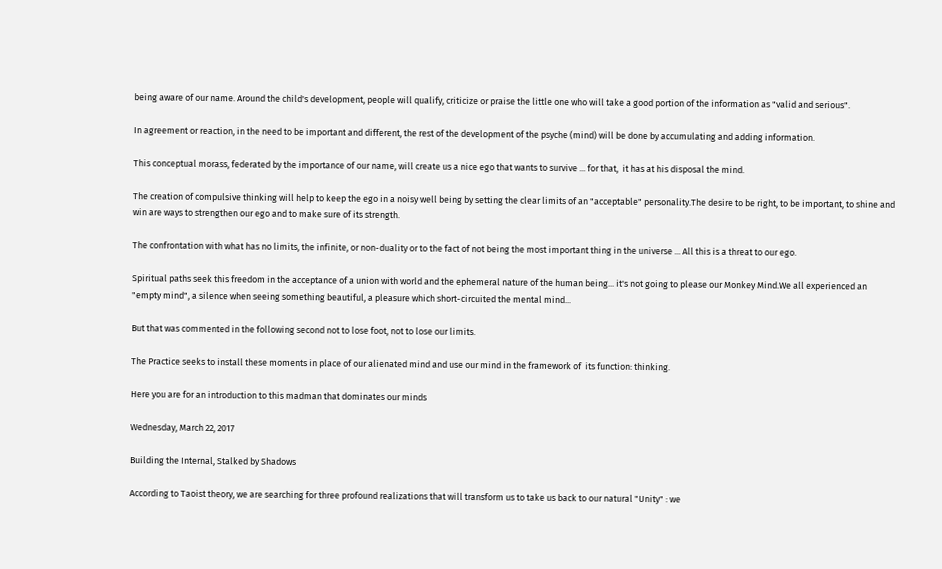being aware of our name. Around the child's development, people will qualify, criticize or praise the little one who will take a good portion of the information as "valid and serious".

In agreement or reaction, in the need to be important and different, the rest of the development of the psyche (mind) will be done by accumulating and adding information.

This conceptual morass, federated by the importance of our name, will create us a nice ego that wants to survive ... for that,  it has at his disposal the mind.

The creation of compulsive thinking will help to keep the ego in a noisy well being by setting the clear limits of an "acceptable" personality.The desire to be right, to be important, to shine and win are ways to strengthen our ego and to make sure of its strength.

The confrontation with what has no limits, the infinite, or non-duality or to the fact of not being the most important thing in the universe ... All this is a threat to our ego.

Spiritual paths seek this freedom in the acceptance of a union with world and the ephemeral nature of the human being... it's not going to please our Monkey Mind.We all experienced an "empty mind", a silence when seeing something beautiful, a pleasure which short-circuited the mental mind...

But that was commented in the following second not to lose foot, not to lose our limits.

The Practice seeks to install these moments in place of our alienated mind and use our mind in the framework of  its function: thinking.

Here you are for an introduction to this madman that dominates our minds

Wednesday, March 22, 2017

Building the Internal, Stalked by Shadows

According to Taoist theory, we are searching for three profound realizations that will transform us to take us back to our natural "Unity" : we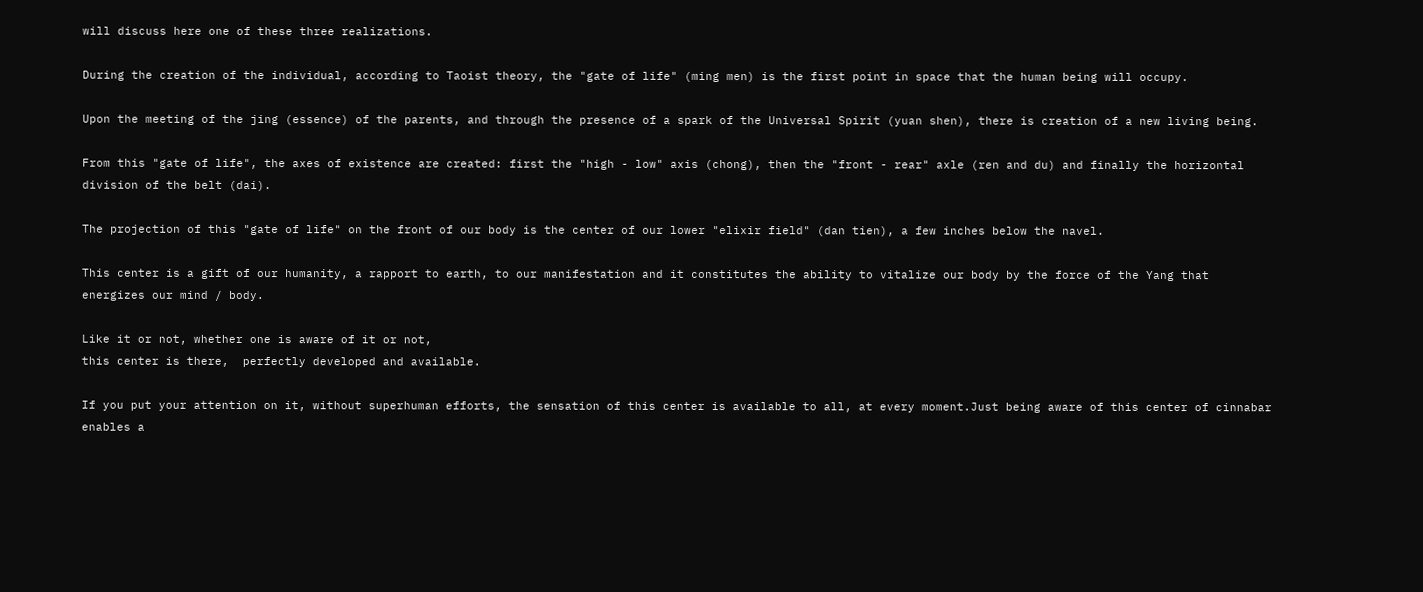will discuss here one of these three realizations.

During the creation of the individual, according to Taoist theory, the "gate of life" (ming men) is the first point in space that the human being will occupy.

Upon the meeting of the jing (essence) of the parents, and through the presence of a spark of the Universal Spirit (yuan shen), there is creation of a new living being.

From this "gate of life", the axes of existence are created: first the "high - low" axis (chong), then the "front - rear" axle (ren and du) and finally the horizontal division of the belt (dai).

The projection of this "gate of life" on the front of our body is the center of our lower "elixir field" (dan tien), a few inches below the navel.

This center is a gift of our humanity, a rapport to earth, to our manifestation and it constitutes the ability to vitalize our body by the force of the Yang that energizes our mind / body.

Like it or not, whether one is aware of it or not,
this center is there,  perfectly developed and available.

If you put your attention on it, without superhuman efforts, the sensation of this center is available to all, at every moment.Just being aware of this center of cinnabar enables a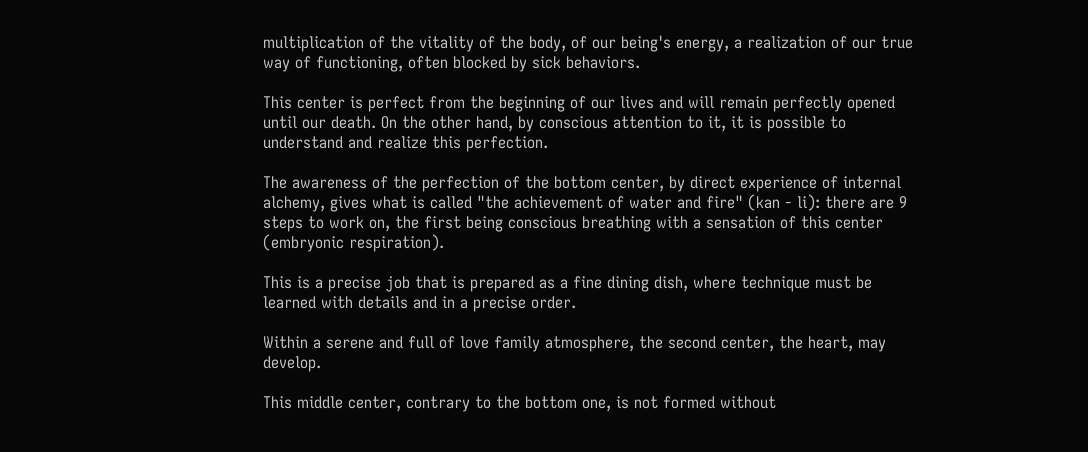multiplication of the vitality of the body, of our being's energy, a realization of our true way of functioning, often blocked by sick behaviors.

This center is perfect from the beginning of our lives and will remain perfectly opened until our death. On the other hand, by conscious attention to it, it is possible to understand and realize this perfection.

The awareness of the perfection of the bottom center, by direct experience of internal alchemy, gives what is called "the achievement of water and fire" (kan - li): there are 9 steps to work on, the first being conscious breathing with a sensation of this center (embryonic respiration).

This is a precise job that is prepared as a fine dining dish, where technique must be learned with details and in a precise order.

Within a serene and full of love family atmosphere, the second center, the heart, may develop.

This middle center, contrary to the bottom one, is not formed without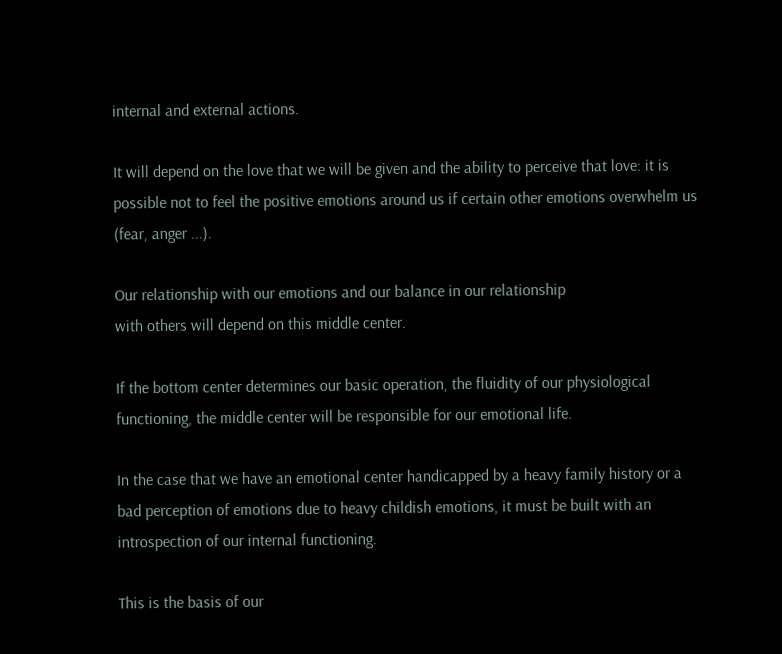internal and external actions.

It will depend on the love that we will be given and the ability to perceive that love: it is possible not to feel the positive emotions around us if certain other emotions overwhelm us (fear, anger ...).

Our relationship with our emotions and our balance in our relationship
with others will depend on this middle center.

If the bottom center determines our basic operation, the fluidity of our physiological functioning, the middle center will be responsible for our emotional life.

In the case that we have an emotional center handicapped by a heavy family history or a bad perception of emotions due to heavy childish emotions, it must be built with an introspection of our internal functioning.

This is the basis of our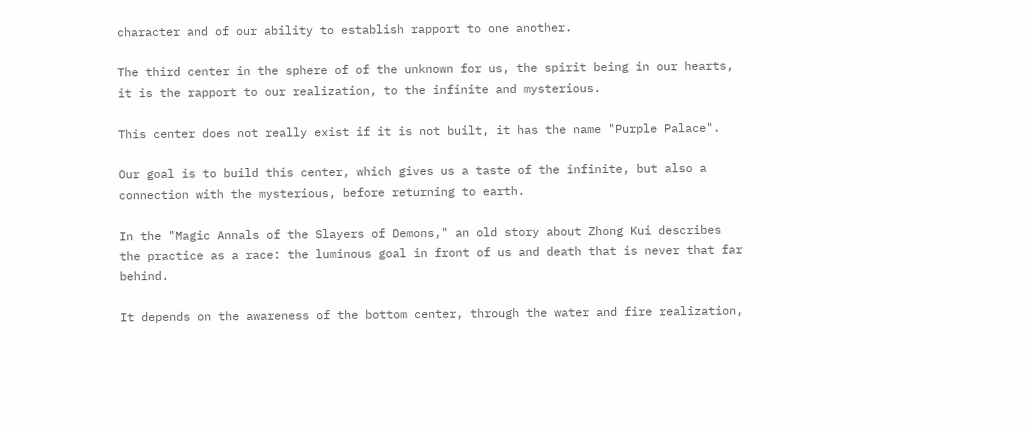character and of our ability to establish rapport to one another.

The third center in the sphere of of the unknown for us, the spirit being in our hearts, it is the rapport to our realization, to the infinite and mysterious.

This center does not really exist if it is not built, it has the name "Purple Palace".

Our goal is to build this center, which gives us a taste of the infinite, but also a connection with the mysterious, before returning to earth.

In the "Magic Annals of the Slayers of Demons," an old story about Zhong Kui describes the practice as a race: the luminous goal in front of us and death that is never that far behind.

It depends on the awareness of the bottom center, through the water and fire realization,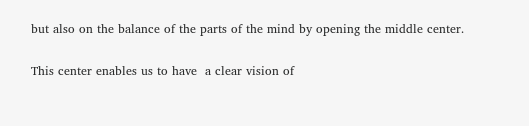but also on the balance of the parts of the mind by opening the middle center.

This center enables us to have  a clear vision of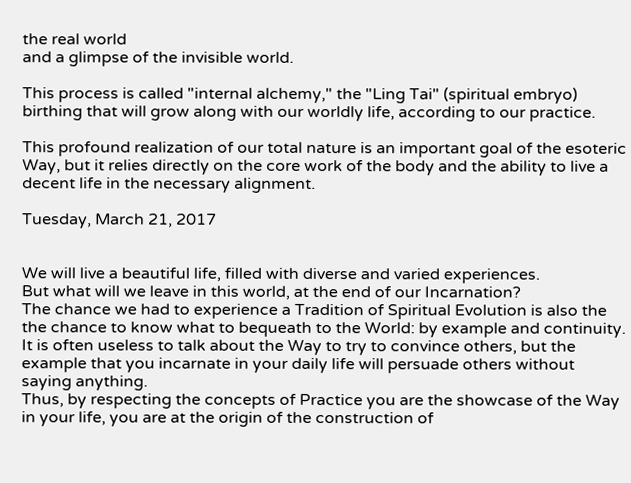the real world
and a glimpse of the invisible world.

This process is called "internal alchemy," the "Ling Tai" (spiritual embryo) birthing that will grow along with our worldly life, according to our practice.

This profound realization of our total nature is an important goal of the esoteric Way, but it relies directly on the core work of the body and the ability to live a decent life in the necessary alignment.

Tuesday, March 21, 2017


We will live a beautiful life, filled with diverse and varied experiences.
But what will we leave in this world, at the end of our Incarnation?
The chance we had to experience a Tradition of Spiritual Evolution is also the the chance to know what to bequeath to the World: by example and continuity.
It is often useless to talk about the Way to try to convince others, but the example that you incarnate in your daily life will persuade others without saying anything.
Thus, by respecting the concepts of Practice you are the showcase of the Way in your life, you are at the origin of the construction of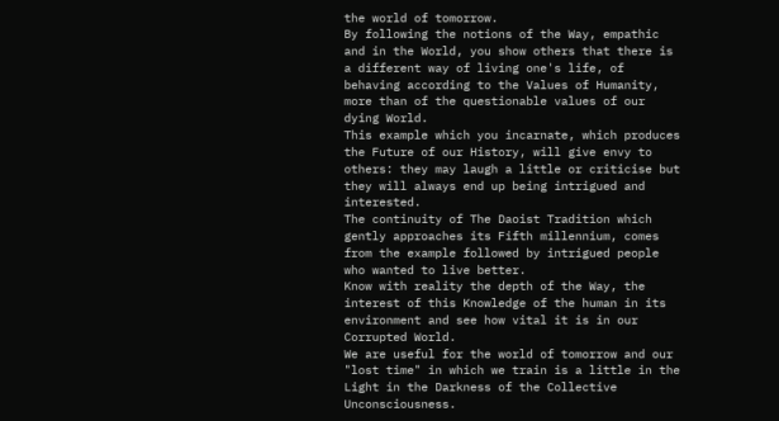the world of tomorrow.
By following the notions of the Way, empathic and in the World, you show others that there is a different way of living one's life, of behaving according to the Values of Humanity, more than of the questionable values of our dying World.
This example which you incarnate, which produces the Future of our History, will give envy to others: they may laugh a little or criticise but they will always end up being intrigued and interested.
The continuity of The Daoist Tradition which gently approaches its Fifth millennium, comes from the example followed by intrigued people who wanted to live better.
Know with reality the depth of the Way, the interest of this Knowledge of the human in its environment and see how vital it is in our Corrupted World.
We are useful for the world of tomorrow and our "lost time" in which we train is a little in the Light in the Darkness of the Collective Unconsciousness.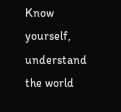Know yourself, understand the world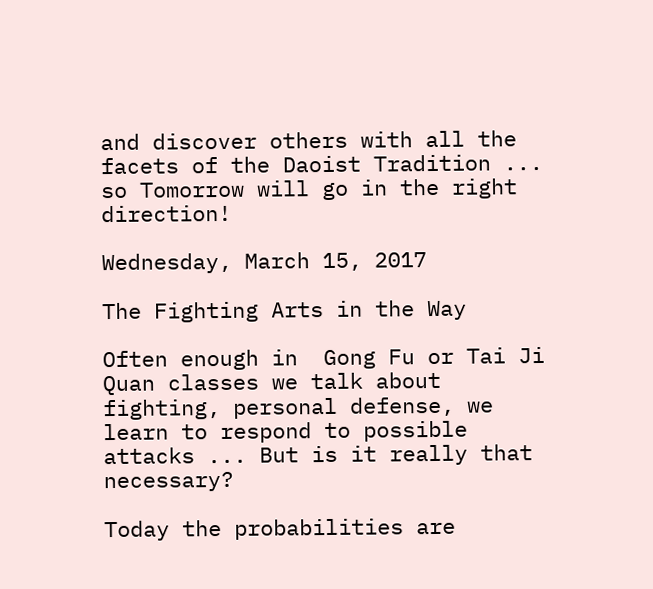and discover others with all the facets of the Daoist Tradition ... so Tomorrow will go in the right direction!

Wednesday, March 15, 2017

The Fighting Arts in the Way

Often enough in  Gong Fu or Tai Ji Quan classes we talk about fighting, personal defense, we learn to respond to possible attacks ... But is it really that necessary?

Today the probabilities are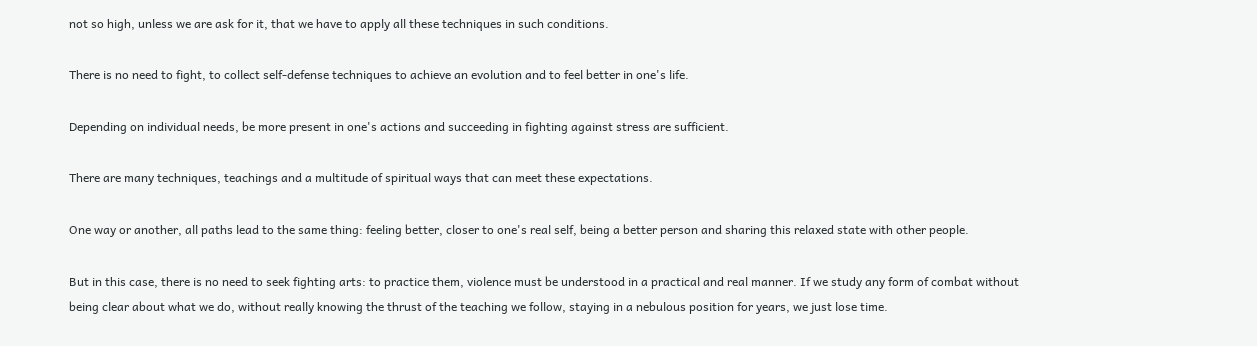not so high, unless we are ask for it, that we have to apply all these techniques in such conditions.

There is no need to fight, to collect self-defense techniques to achieve an evolution and to feel better in one's life.

Depending on individual needs, be more present in one's actions and succeeding in fighting against stress are sufficient.

There are many techniques, teachings and a multitude of spiritual ways that can meet these expectations.

One way or another, all paths lead to the same thing: feeling better, closer to one's real self, being a better person and sharing this relaxed state with other people.

But in this case, there is no need to seek fighting arts: to practice them, violence must be understood in a practical and real manner. If we study any form of combat without being clear about what we do, without really knowing the thrust of the teaching we follow, staying in a nebulous position for years, we just lose time.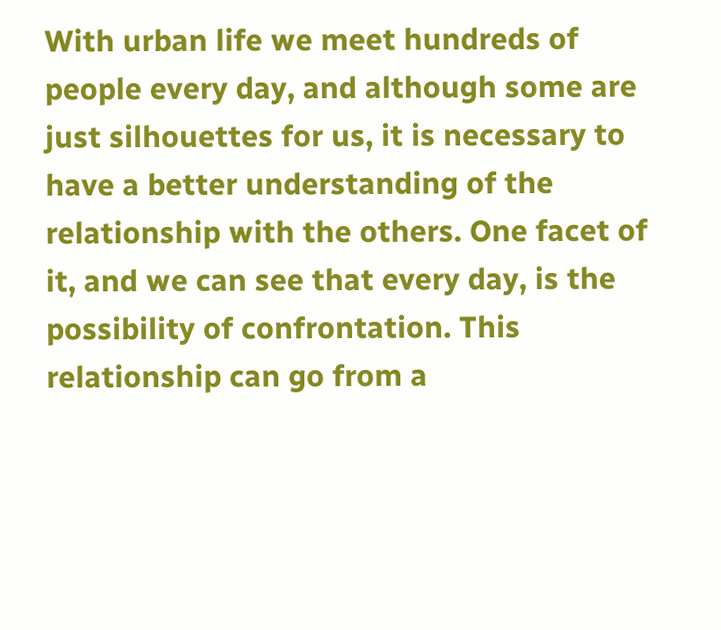With urban life we meet hundreds of people every day, and although some are just silhouettes for us, it is necessary to have a better understanding of the relationship with the others. One facet of it, and we can see that every day, is the possibility of confrontation. This relationship can go from a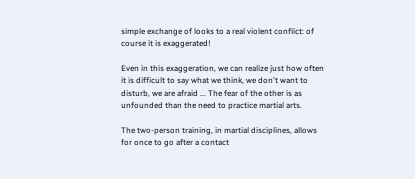simple exchange of looks to a real violent conflict: of course it is exaggerated!

Even in this exaggeration, we can realize just how often it is difficult to say what we think, we don't want to disturb, we are afraid ... The fear of the other is as unfounded than the need to practice martial arts.

The two-person training, in martial disciplines, allows for once to go after a contact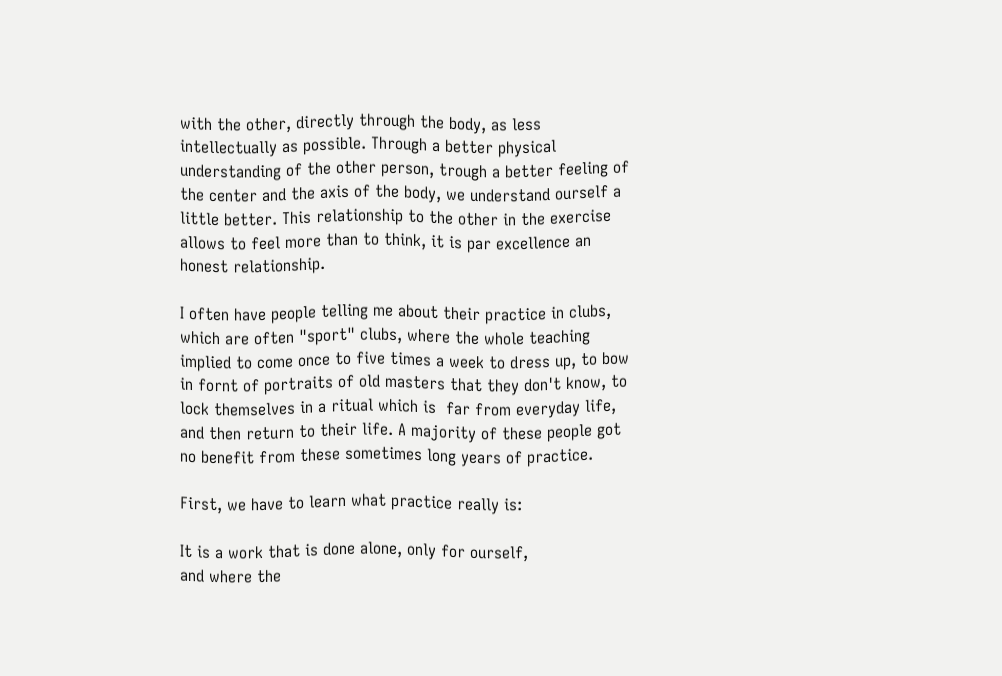with the other, directly through the body, as less intellectually as possible. Through a better physical understanding of the other person, trough a better feeling of the center and the axis of the body, we understand ourself a little better. This relationship to the other in the exercise allows to feel more than to think, it is par excellence an honest relationship.

I often have people telling me about their practice in clubs, which are often "sport" clubs, where the whole teaching implied to come once to five times a week to dress up, to bow in fornt of portraits of old masters that they don't know, to lock themselves in a ritual which is  far from everyday life, and then return to their life. A majority of these people got no benefit from these sometimes long years of practice.

First, we have to learn what practice really is:

It is a work that is done alone, only for ourself,
and where the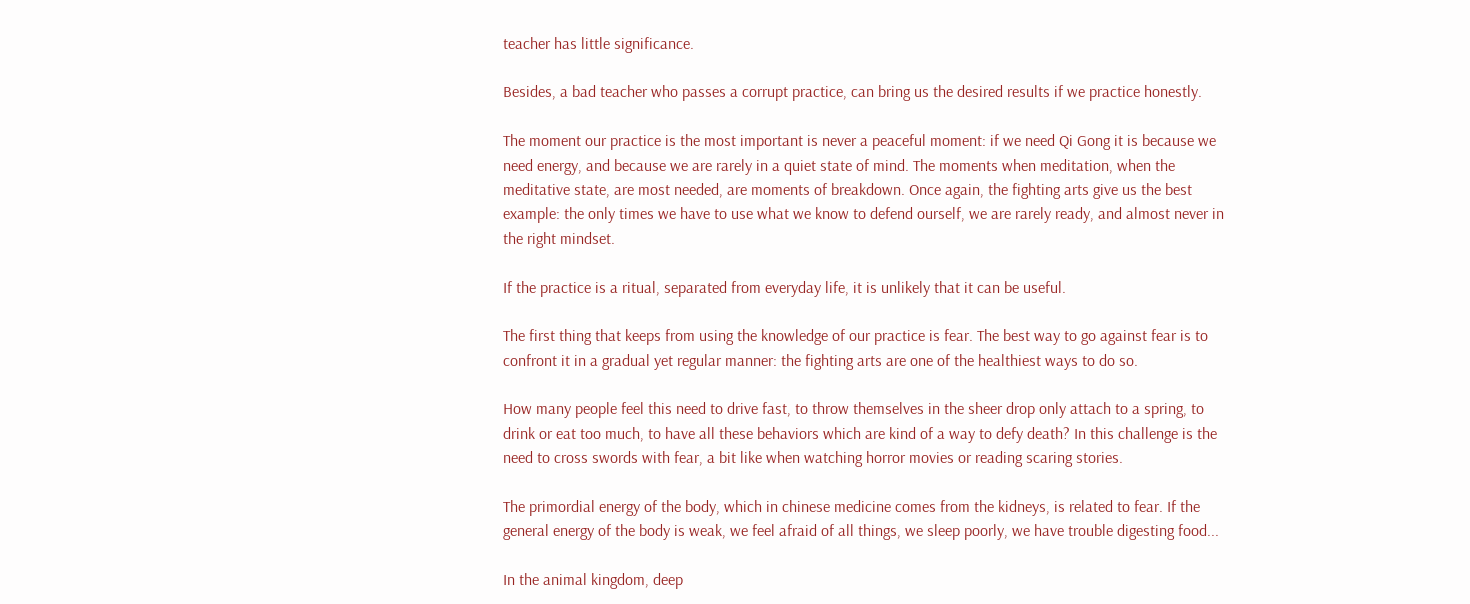teacher has little significance.

Besides, a bad teacher who passes a corrupt practice, can bring us the desired results if we practice honestly.

The moment our practice is the most important is never a peaceful moment: if we need Qi Gong it is because we need energy, and because we are rarely in a quiet state of mind. The moments when meditation, when the meditative state, are most needed, are moments of breakdown. Once again, the fighting arts give us the best example: the only times we have to use what we know to defend ourself, we are rarely ready, and almost never in the right mindset.

If the practice is a ritual, separated from everyday life, it is unlikely that it can be useful.

The first thing that keeps from using the knowledge of our practice is fear. The best way to go against fear is to confront it in a gradual yet regular manner: the fighting arts are one of the healthiest ways to do so.

How many people feel this need to drive fast, to throw themselves in the sheer drop only attach to a spring, to drink or eat too much, to have all these behaviors which are kind of a way to defy death? In this challenge is the need to cross swords with fear, a bit like when watching horror movies or reading scaring stories.

The primordial energy of the body, which in chinese medicine comes from the kidneys, is related to fear. If the general energy of the body is weak, we feel afraid of all things, we sleep poorly, we have trouble digesting food...

In the animal kingdom, deep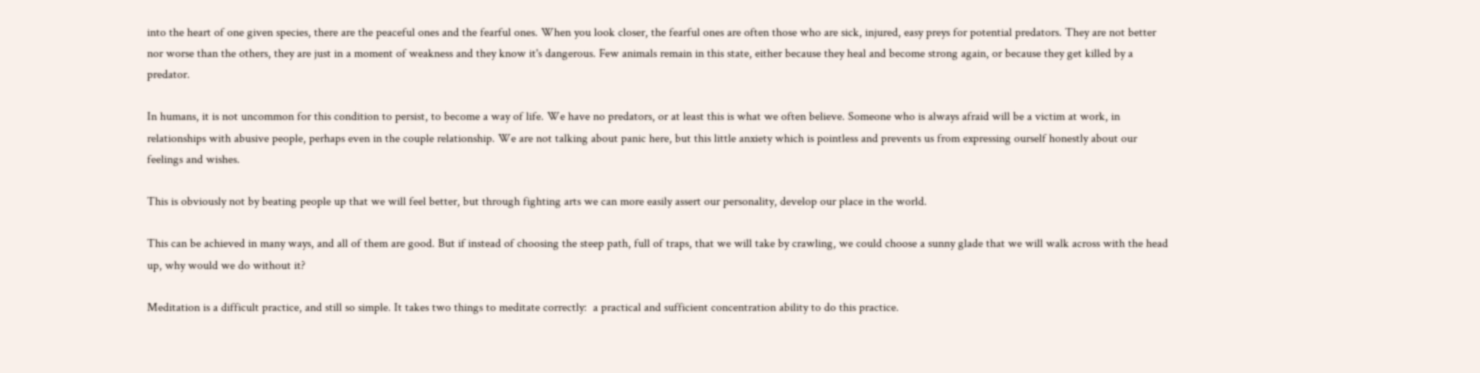into the heart of one given species, there are the peaceful ones and the fearful ones. When you look closer, the fearful ones are often those who are sick, injured, easy preys for potential predators. They are not better nor worse than the others, they are just in a moment of weakness and they know it's dangerous. Few animals remain in this state, either because they heal and become strong again, or because they get killed by a predator.

In humans, it is not uncommon for this condition to persist, to become a way of life. We have no predators, or at least this is what we often believe. Someone who is always afraid will be a victim at work, in relationships with abusive people, perhaps even in the couple relationship. We are not talking about panic here, but this little anxiety which is pointless and prevents us from expressing ourself honestly about our feelings and wishes.

This is obviously not by beating people up that we will feel better, but through fighting arts we can more easily assert our personality, develop our place in the world.

This can be achieved in many ways, and all of them are good. But if instead of choosing the steep path, full of traps, that we will take by crawling, we could choose a sunny glade that we will walk across with the head up, why would we do without it?

Meditation is a difficult practice, and still so simple. It takes two things to meditate correctly:  a practical and sufficient concentration ability to do this practice.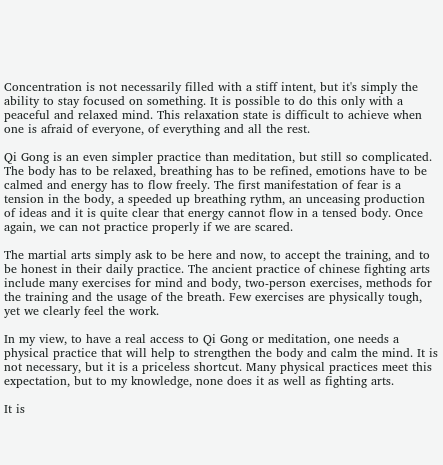Concentration is not necessarily filled with a stiff intent, but it's simply the ability to stay focused on something. It is possible to do this only with a peaceful and relaxed mind. This relaxation state is difficult to achieve when one is afraid of everyone, of everything and all the rest.

Qi Gong is an even simpler practice than meditation, but still so complicated. The body has to be relaxed, breathing has to be refined, emotions have to be calmed and energy has to flow freely. The first manifestation of fear is a tension in the body, a speeded up breathing rythm, an unceasing production of ideas and it is quite clear that energy cannot flow in a tensed body. Once again, we can not practice properly if we are scared.

The martial arts simply ask to be here and now, to accept the training, and to be honest in their daily practice. The ancient practice of chinese fighting arts include many exercises for mind and body, two-person exercises, methods for the training and the usage of the breath. Few exercises are physically tough, yet we clearly feel the work.

In my view, to have a real access to Qi Gong or meditation, one needs a physical practice that will help to strengthen the body and calm the mind. It is not necessary, but it is a priceless shortcut. Many physical practices meet this expectation, but to my knowledge, none does it as well as fighting arts.

It is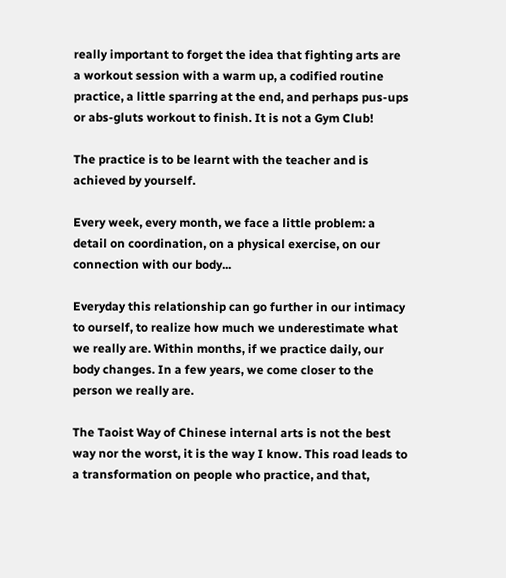really important to forget the idea that fighting arts are a workout session with a warm up, a codified routine practice, a little sparring at the end, and perhaps pus-ups or abs-gluts workout to finish. It is not a Gym Club!

The practice is to be learnt with the teacher and is achieved by yourself.

Every week, every month, we face a little problem: a detail on coordination, on a physical exercise, on our connection with our body...

Everyday this relationship can go further in our intimacy to ourself, to realize how much we underestimate what we really are. Within months, if we practice daily, our body changes. In a few years, we come closer to the person we really are.

The Taoist Way of Chinese internal arts is not the best way nor the worst, it is the way I know. This road leads to a transformation on people who practice, and that,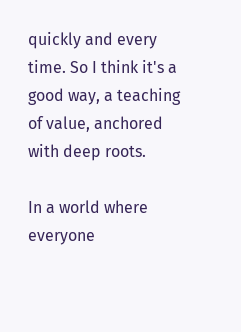quickly and every time. So I think it's a good way, a teaching of value, anchored with deep roots.

In a world where everyone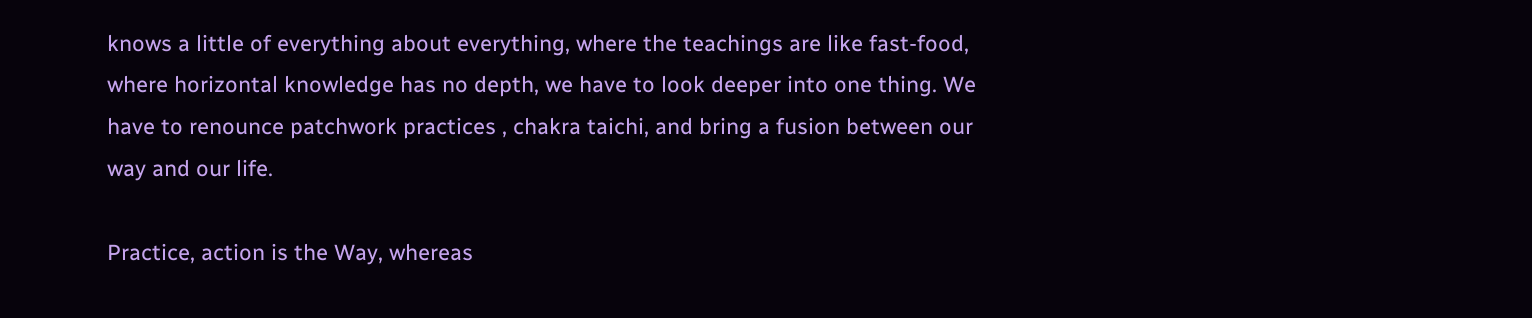knows a little of everything about everything, where the teachings are like fast-food, where horizontal knowledge has no depth, we have to look deeper into one thing. We have to renounce patchwork practices , chakra taichi, and bring a fusion between our way and our life.

Practice, action is the Way, whereas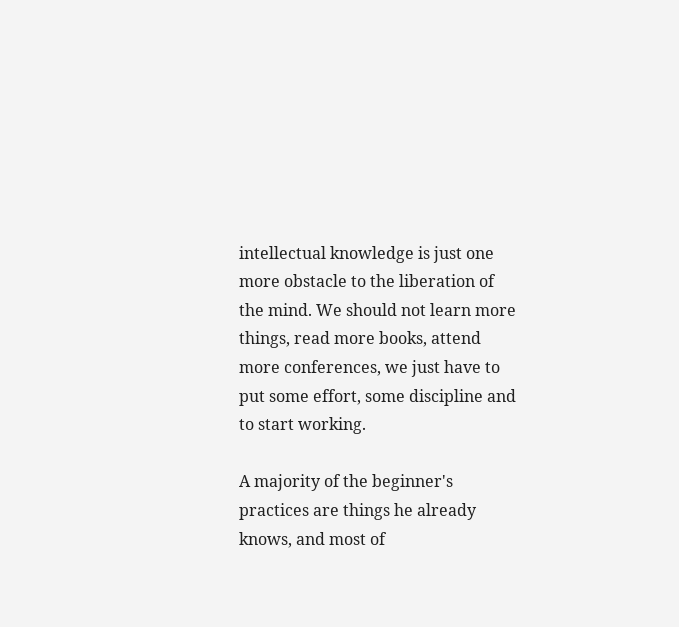intellectual knowledge is just one more obstacle to the liberation of the mind. We should not learn more things, read more books, attend more conferences, we just have to put some effort, some discipline and to start working.

A majority of the beginner's practices are things he already knows, and most of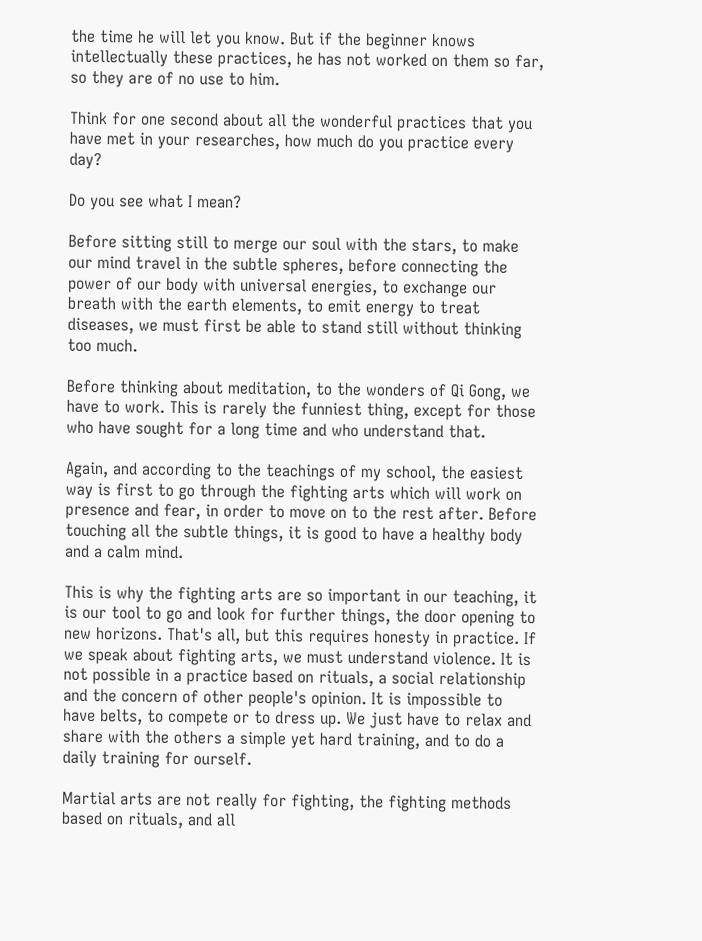the time he will let you know. But if the beginner knows intellectually these practices, he has not worked on them so far, so they are of no use to him.

Think for one second about all the wonderful practices that you have met in your researches, how much do you practice every day?

Do you see what I mean?

Before sitting still to merge our soul with the stars, to make our mind travel in the subtle spheres, before connecting the power of our body with universal energies, to exchange our breath with the earth elements, to emit energy to treat diseases, we must first be able to stand still without thinking too much.

Before thinking about meditation, to the wonders of Qi Gong, we have to work. This is rarely the funniest thing, except for those who have sought for a long time and who understand that.

Again, and according to the teachings of my school, the easiest way is first to go through the fighting arts which will work on presence and fear, in order to move on to the rest after. Before touching all the subtle things, it is good to have a healthy body and a calm mind.

This is why the fighting arts are so important in our teaching, it is our tool to go and look for further things, the door opening to new horizons. That's all, but this requires honesty in practice. If we speak about fighting arts, we must understand violence. It is not possible in a practice based on rituals, a social relationship and the concern of other people's opinion. It is impossible to have belts, to compete or to dress up. We just have to relax and share with the others a simple yet hard training, and to do a daily training for ourself.

Martial arts are not really for fighting, the fighting methods based on rituals, and all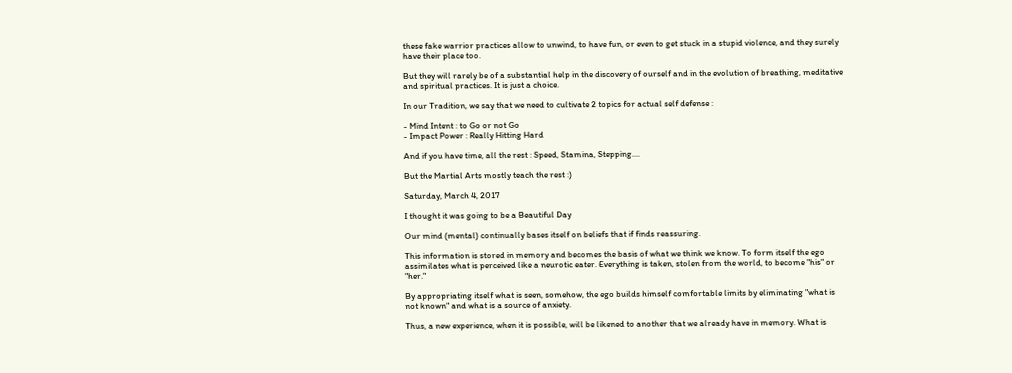these fake warrior practices allow to unwind, to have fun, or even to get stuck in a stupid violence, and they surely have their place too.

But they will rarely be of a substantial help in the discovery of ourself and in the evolution of breathing, meditative and spiritual practices. It is just a choice.

In our Tradition, we say that we need to cultivate 2 topics for actual self defense :

- Mind Intent : to Go or not Go
- Impact Power : Really Hitting Hard

And if you have time, all the rest : Speed, Stamina, Stepping....

But the Martial Arts mostly teach the rest :)

Saturday, March 4, 2017

I thought it was going to be a Beautiful Day

Our mind (mental) continually bases itself on beliefs that if finds reassuring.

This information is stored in memory and becomes the basis of what we think we know. To form itself the ego assimilates what is perceived like a neurotic eater. Everything is taken, stolen from the world, to become "his" or "her."

By appropriating itself what is seen, somehow, the ego builds himself comfortable limits by eliminating "what is not known" and what is a source of anxiety.

Thus, a new experience, when it is possible, will be likened to another that we already have in memory. What is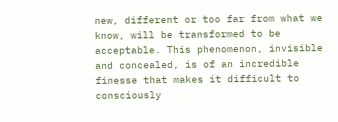new, different or too far from what we know, will be transformed to be acceptable. This phenomenon, invisible and concealed, is of an incredible finesse that makes it difficult to consciously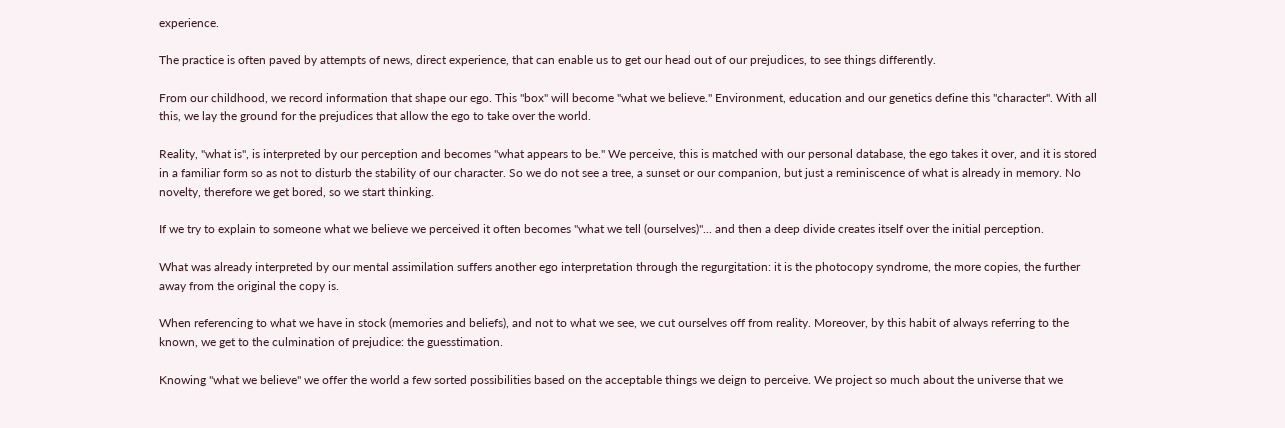experience.

The practice is often paved by attempts of news, direct experience, that can enable us to get our head out of our prejudices, to see things differently.

From our childhood, we record information that shape our ego. This "box" will become "what we believe." Environment, education and our genetics define this "character". With all this, we lay the ground for the prejudices that allow the ego to take over the world.

Reality, "what is", is interpreted by our perception and becomes "what appears to be." We perceive, this is matched with our personal database, the ego takes it over, and it is stored in a familiar form so as not to disturb the stability of our character. So we do not see a tree, a sunset or our companion, but just a reminiscence of what is already in memory. No novelty, therefore we get bored, so we start thinking.

If we try to explain to someone what we believe we perceived it often becomes "what we tell (ourselves)"... and then a deep divide creates itself over the initial perception.

What was already interpreted by our mental assimilation suffers another ego interpretation through the regurgitation: it is the photocopy syndrome, the more copies, the further away from the original the copy is.

When referencing to what we have in stock (memories and beliefs), and not to what we see, we cut ourselves off from reality. Moreover, by this habit of always referring to the known, we get to the culmination of prejudice: the guesstimation.

Knowing "what we believe" we offer the world a few sorted possibilities based on the acceptable things we deign to perceive. We project so much about the universe that we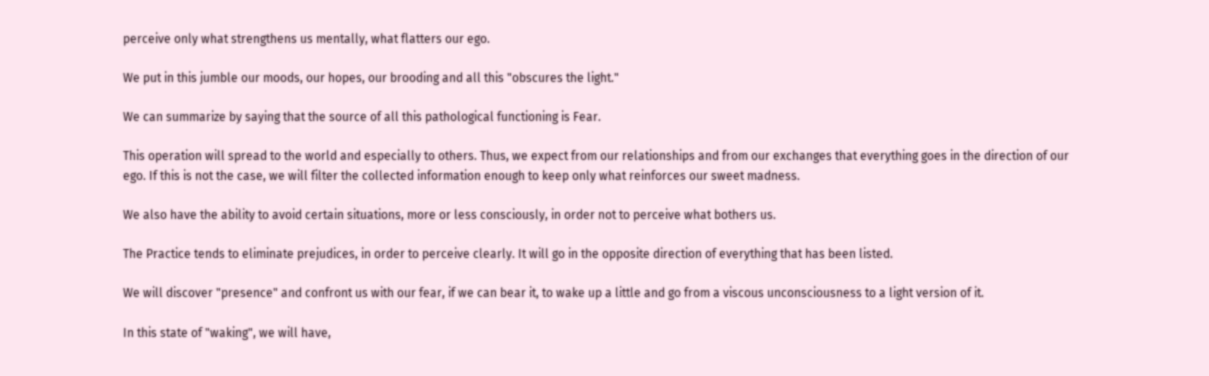perceive only what strengthens us mentally, what flatters our ego.

We put in this jumble our moods, our hopes, our brooding and all this "obscures the light."

We can summarize by saying that the source of all this pathological functioning is Fear.

This operation will spread to the world and especially to others. Thus, we expect from our relationships and from our exchanges that everything goes in the direction of our ego. If this is not the case, we will filter the collected information enough to keep only what reinforces our sweet madness.

We also have the ability to avoid certain situations, more or less consciously, in order not to perceive what bothers us.

The Practice tends to eliminate prejudices, in order to perceive clearly. It will go in the opposite direction of everything that has been listed.

We will discover "presence" and confront us with our fear, if we can bear it, to wake up a little and go from a viscous unconsciousness to a light version of it.

In this state of "waking", we will have,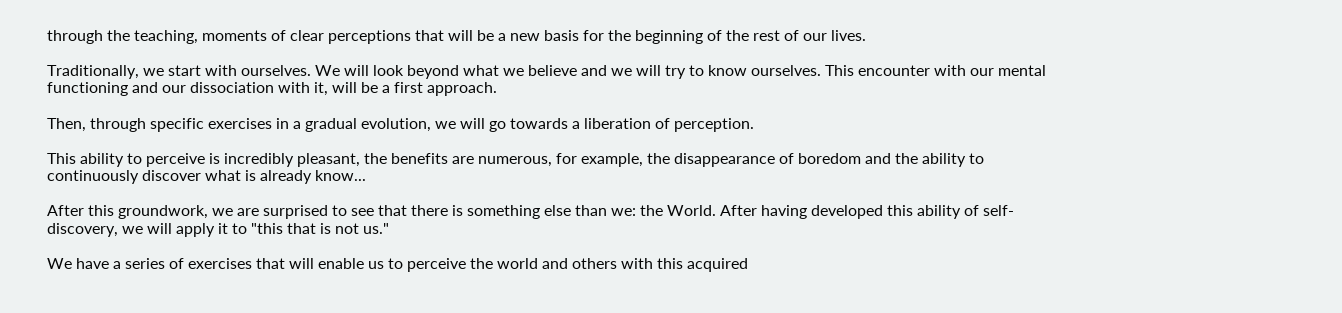through the teaching, moments of clear perceptions that will be a new basis for the beginning of the rest of our lives.

Traditionally, we start with ourselves. We will look beyond what we believe and we will try to know ourselves. This encounter with our mental functioning and our dissociation with it, will be a first approach.

Then, through specific exercises in a gradual evolution, we will go towards a liberation of perception.

This ability to perceive is incredibly pleasant, the benefits are numerous, for example, the disappearance of boredom and the ability to continuously discover what is already know...

After this groundwork, we are surprised to see that there is something else than we: the World. After having developed this ability of self-discovery, we will apply it to "this that is not us."

We have a series of exercises that will enable us to perceive the world and others with this acquired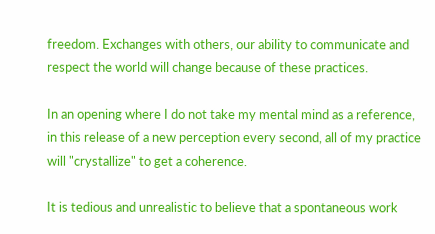freedom. Exchanges with others, our ability to communicate and respect the world will change because of these practices.

In an opening where I do not take my mental mind as a reference, in this release of a new perception every second, all of my practice will "crystallize" to get a coherence.

It is tedious and unrealistic to believe that a spontaneous work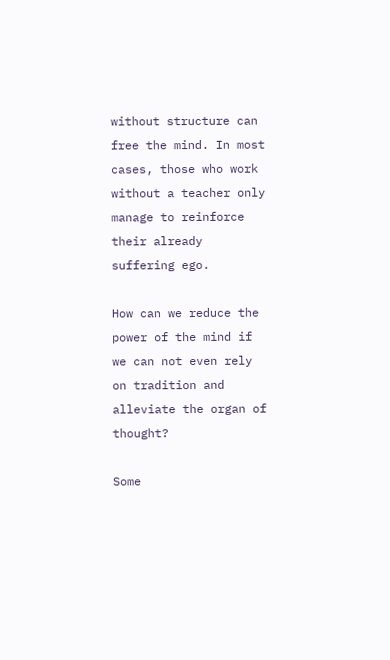without structure can free the mind. In most cases, those who work without a teacher only manage to reinforce their already suffering ego.

How can we reduce the power of the mind if we can not even rely on tradition and alleviate the organ of thought?

Some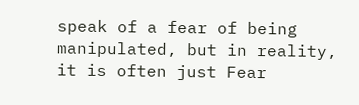speak of a fear of being manipulated, but in reality, it is often just Fear